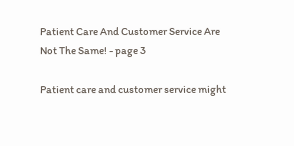Patient Care And Customer Service Are Not The Same! - page 3

Patient care and customer service might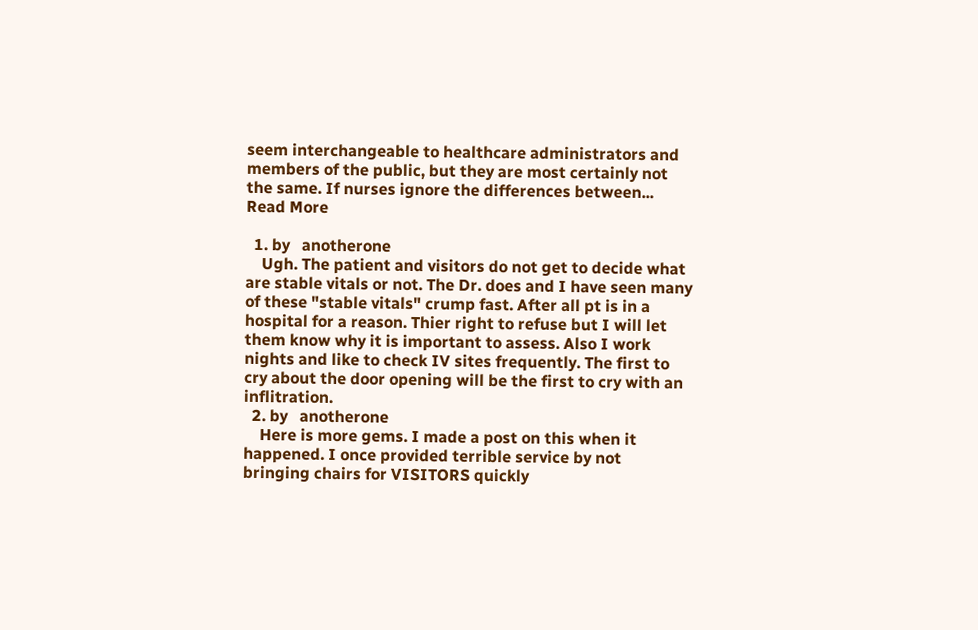seem interchangeable to healthcare administrators and members of the public, but they are most certainly not the same. If nurses ignore the differences between... Read More

  1. by   anotherone
    Ugh. The patient and visitors do not get to decide what are stable vitals or not. The Dr. does and I have seen many of these "stable vitals" crump fast. After all pt is in a hospital for a reason. Thier right to refuse but I will let them know why it is important to assess. Also I work nights and like to check IV sites frequently. The first to cry about the door opening will be the first to cry with an inflitration.
  2. by   anotherone
    Here is more gems. I made a post on this when it happened. I once provided terrible service by not bringing chairs for VISITORS quickly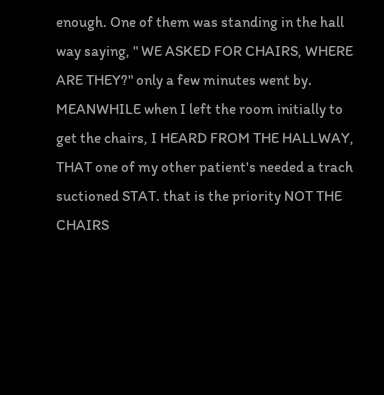enough. One of them was standing in the hall way saying, " WE ASKED FOR CHAIRS, WHERE ARE THEY?" only a few minutes went by. MEANWHILE when I left the room initially to get the chairs, I HEARD FROM THE HALLWAY, THAT one of my other patient's needed a trach suctioned STAT. that is the priority NOT THE CHAIRS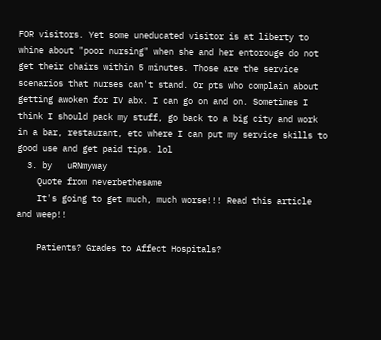FOR visitors. Yet some uneducated visitor is at liberty to whine about "poor nursing" when she and her entorouge do not get their chairs within 5 minutes. Those are the service scenarios that nurses can't stand. Or pts who complain about getting awoken for IV abx. I can go on and on. Sometimes I think I should pack my stuff, go back to a big city and work in a bar, restaurant, etc where I can put my service skills to good use and get paid tips. lol
  3. by   uRNmyway
    Quote from neverbethesame
    It's going to get much, much worse!!! Read this article and weep!!

    Patients? Grades to Affect Hospitals?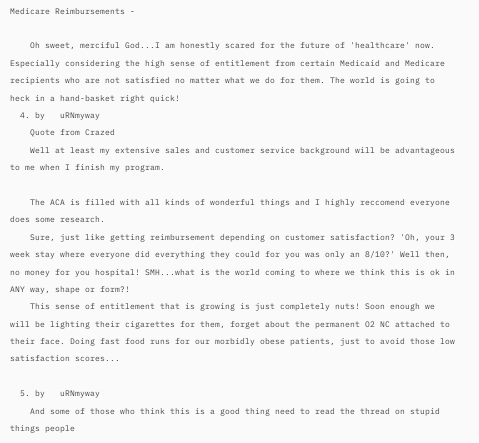Medicare Reimbursements -

    Oh sweet, merciful God...I am honestly scared for the future of 'healthcare' now. Especially considering the high sense of entitlement from certain Medicaid and Medicare recipients who are not satisfied no matter what we do for them. The world is going to heck in a hand-basket right quick!
  4. by   uRNmyway
    Quote from Crazed
    Well at least my extensive sales and customer service background will be advantageous to me when I finish my program.

    The ACA is filled with all kinds of wonderful things and I highly reccomend everyone does some research.
    Sure, just like getting reimbursement depending on customer satisfaction? 'Oh, your 3 week stay where everyone did everything they could for you was only an 8/10?' Well then, no money for you hospital! SMH...what is the world coming to where we think this is ok in ANY way, shape or form?!
    This sense of entitlement that is growing is just completely nuts! Soon enough we will be lighting their cigarettes for them, forget about the permanent O2 NC attached to their face. Doing fast food runs for our morbidly obese patients, just to avoid those low satisfaction scores...

  5. by   uRNmyway
    And some of those who think this is a good thing need to read the thread on stupid things people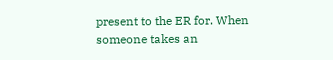present to the ER for. When someone takes an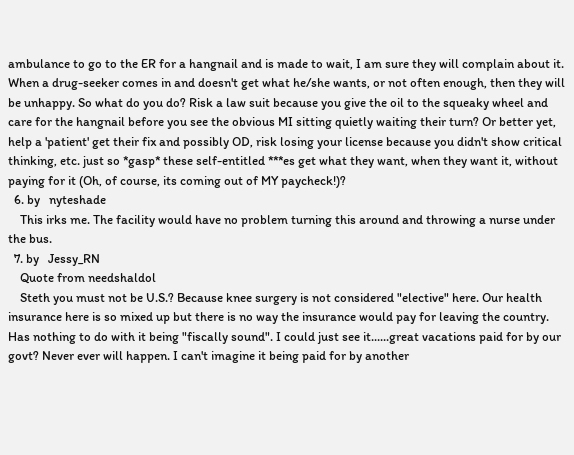ambulance to go to the ER for a hangnail and is made to wait, I am sure they will complain about it. When a drug-seeker comes in and doesn't get what he/she wants, or not often enough, then they will be unhappy. So what do you do? Risk a law suit because you give the oil to the squeaky wheel and care for the hangnail before you see the obvious MI sitting quietly waiting their turn? Or better yet, help a 'patient' get their fix and possibly OD, risk losing your license because you didn't show critical thinking, etc. just so *gasp* these self-entitled ***es get what they want, when they want it, without paying for it (Oh, of course, its coming out of MY paycheck!)?
  6. by   nyteshade
    This irks me. The facility would have no problem turning this around and throwing a nurse under the bus.
  7. by   Jessy_RN
    Quote from needshaldol
    Steth you must not be U.S.? Because knee surgery is not considered "elective" here. Our health insurance here is so mixed up but there is no way the insurance would pay for leaving the country. Has nothing to do with it being "fiscally sound". I could just see it......great vacations paid for by our govt? Never ever will happen. I can't imagine it being paid for by another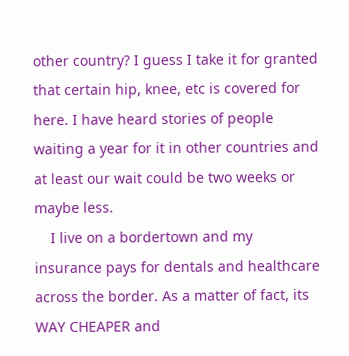other country? I guess I take it for granted that certain hip, knee, etc is covered for here. I have heard stories of people waiting a year for it in other countries and at least our wait could be two weeks or maybe less.
    I live on a bordertown and my insurance pays for dentals and healthcare across the border. As a matter of fact, its WAY CHEAPER and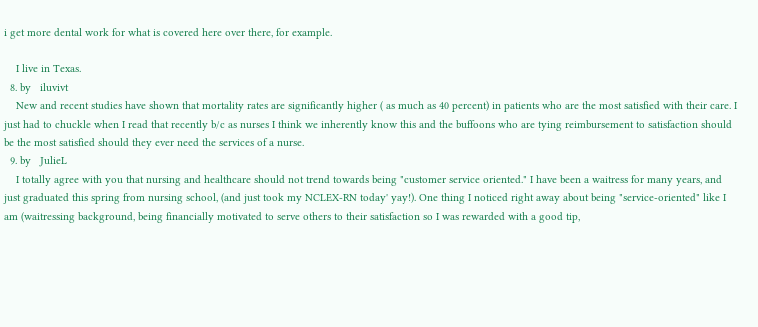i get more dental work for what is covered here over there, for example.

    I live in Texas.
  8. by   iluvivt
    New and recent studies have shown that mortality rates are significantly higher ( as much as 40 percent) in patients who are the most satisfied with their care. I just had to chuckle when I read that recently b/c as nurses I think we inherently know this and the buffoons who are tying reimbursement to satisfaction should be the most satisfied should they ever need the services of a nurse.
  9. by   JulieL
    I totally agree with you that nursing and healthcare should not trend towards being "customer service oriented." I have been a waitress for many years, and just graduated this spring from nursing school, (and just took my NCLEX-RN today' yay!). One thing I noticed right away about being "service-oriented" like I am (waitressing background, being financially motivated to serve others to their satisfaction so I was rewarded with a good tip,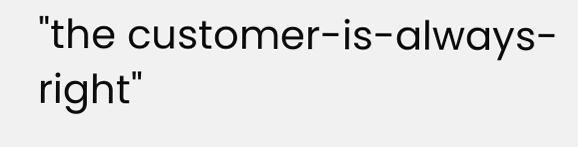"the customer-is-always-right"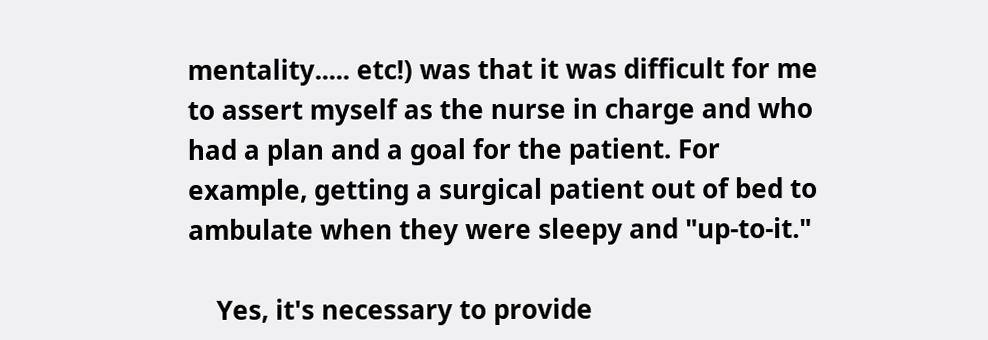mentality..... etc!) was that it was difficult for me to assert myself as the nurse in charge and who had a plan and a goal for the patient. For example, getting a surgical patient out of bed to ambulate when they were sleepy and "up-to-it."

    Yes, it's necessary to provide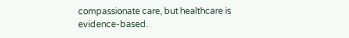compassionate care, but healthcare is evidence-based.